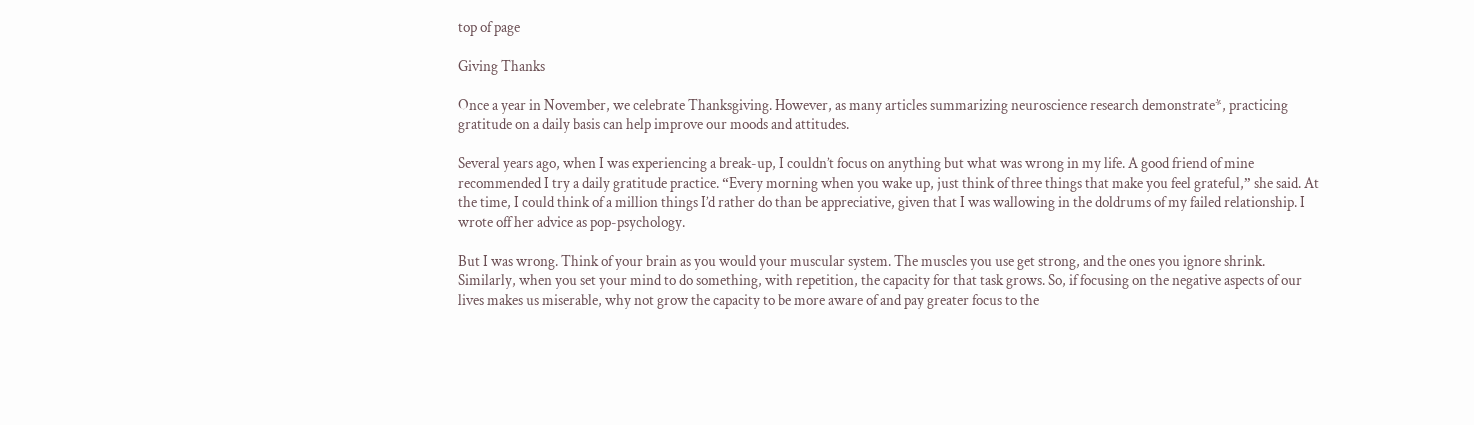top of page

Giving Thanks

Once a year in November, we celebrate Thanksgiving. However, as many articles summarizing neuroscience research demonstrate*, practicing gratitude on a daily basis can help improve our moods and attitudes.

Several years ago, when I was experiencing a break-up, I couldn’t focus on anything but what was wrong in my life. A good friend of mine recommended I try a daily gratitude practice. “Every morning when you wake up, just think of three things that make you feel grateful,” she said. At the time, I could think of a million things I’d rather do than be appreciative, given that I was wallowing in the doldrums of my failed relationship. I wrote off her advice as pop-psychology.

But I was wrong. Think of your brain as you would your muscular system. The muscles you use get strong, and the ones you ignore shrink. Similarly, when you set your mind to do something, with repetition, the capacity for that task grows. So, if focusing on the negative aspects of our lives makes us miserable, why not grow the capacity to be more aware of and pay greater focus to the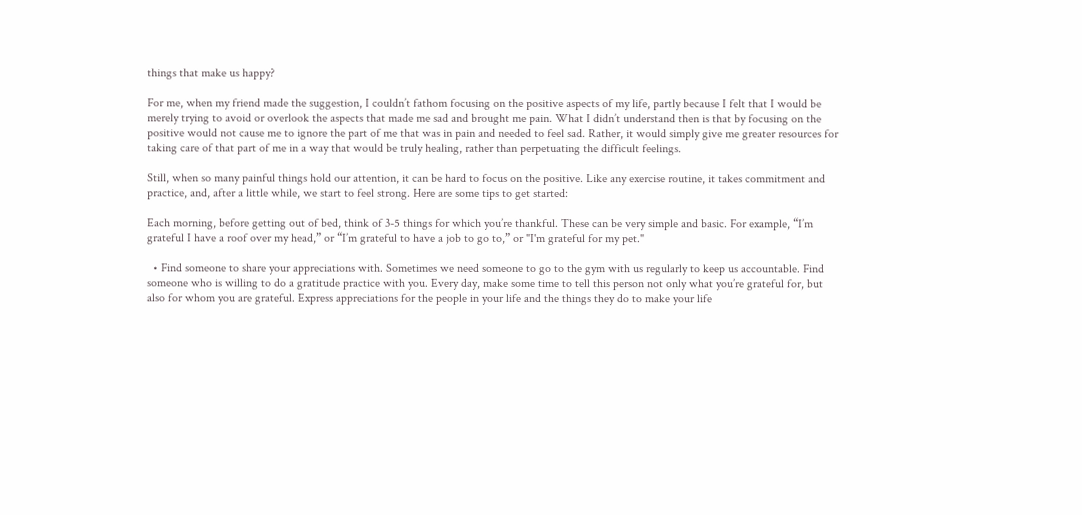things that make us happy?

For me, when my friend made the suggestion, I couldn’t fathom focusing on the positive aspects of my life, partly because I felt that I would be merely trying to avoid or overlook the aspects that made me sad and brought me pain. What I didn’t understand then is that by focusing on the positive would not cause me to ignore the part of me that was in pain and needed to feel sad. Rather, it would simply give me greater resources for taking care of that part of me in a way that would be truly healing, rather than perpetuating the difficult feelings.

Still, when so many painful things hold our attention, it can be hard to focus on the positive. Like any exercise routine, it takes commitment and practice, and, after a little while, we start to feel strong. Here are some tips to get started:

Each morning, before getting out of bed, think of 3-5 things for which you’re thankful. These can be very simple and basic. For example, “I’m grateful I have a roof over my head,” or “I’m grateful to have a job to go to,” or "I'm grateful for my pet."

  • Find someone to share your appreciations with. Sometimes we need someone to go to the gym with us regularly to keep us accountable. Find someone who is willing to do a gratitude practice with you. Every day, make some time to tell this person not only what you’re grateful for, but also for whom you are grateful. Express appreciations for the people in your life and the things they do to make your life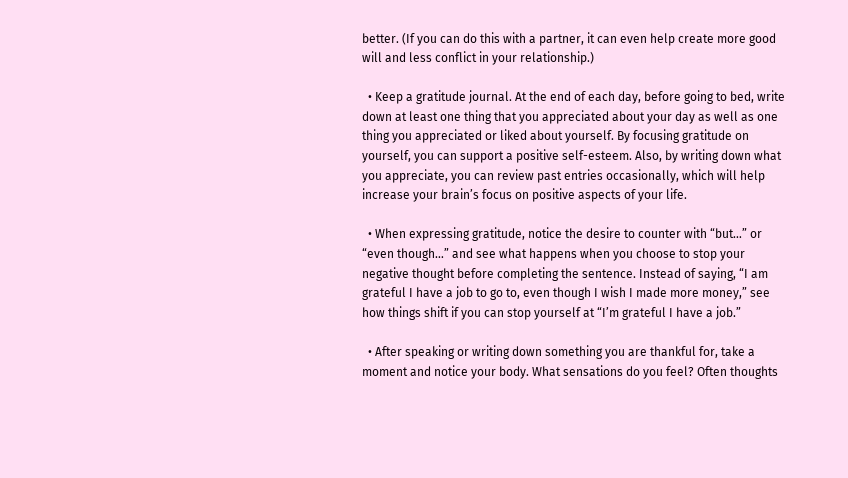better. (If you can do this with a partner, it can even help create more good will and less conflict in your relationship.)

  • Keep a gratitude journal. At the end of each day, before going to bed, write down at least one thing that you appreciated about your day as well as one thing you appreciated or liked about yourself. By focusing gratitude on yourself, you can support a positive self-esteem. Also, by writing down what you appreciate, you can review past entries occasionally, which will help increase your brain’s focus on positive aspects of your life.

  • When expressing gratitude, notice the desire to counter with “but…” or “even though…” and see what happens when you choose to stop your negative thought before completing the sentence. Instead of saying, “I am grateful I have a job to go to, even though I wish I made more money,” see how things shift if you can stop yourself at “I’m grateful I have a job.”

  • After speaking or writing down something you are thankful for, take a moment and notice your body. What sensations do you feel? Often thoughts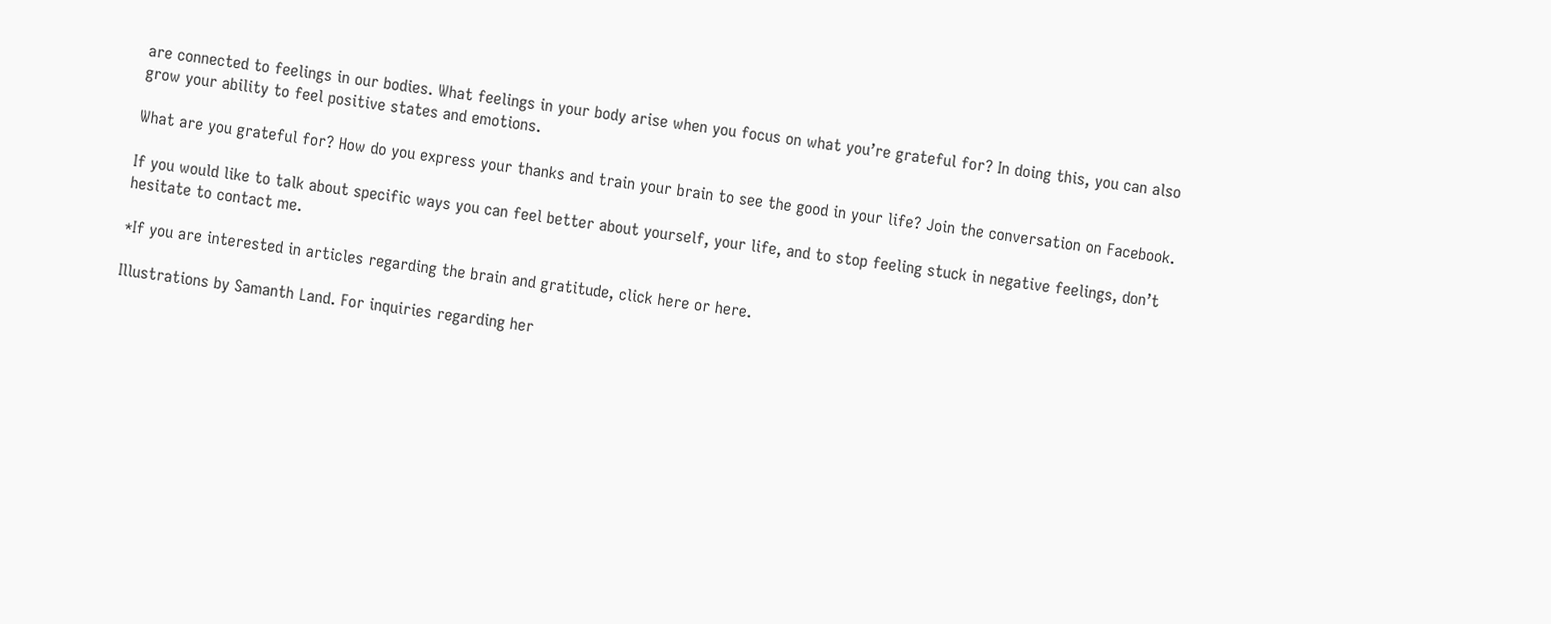are connected to feelings in our bodies. What feelings in your body arise when you focus on what you’re grateful for? In doing this, you can also grow your ability to feel positive states and emotions.

What are you grateful for? How do you express your thanks and train your brain to see the good in your life? Join the conversation on Facebook.

If you would like to talk about specific ways you can feel better about yourself, your life, and to stop feeling stuck in negative feelings, don’t hesitate to contact me.

*If you are interested in articles regarding the brain and gratitude, click here or here.

Illustrations by Samanth Land. For inquiries regarding her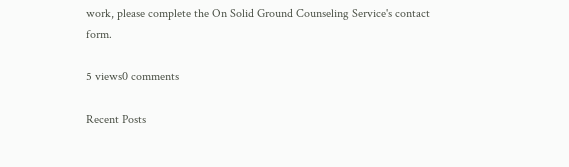work, please complete the On Solid Ground Counseling Service's contact form.

5 views0 comments

Recent Posts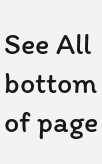See All
bottom of page